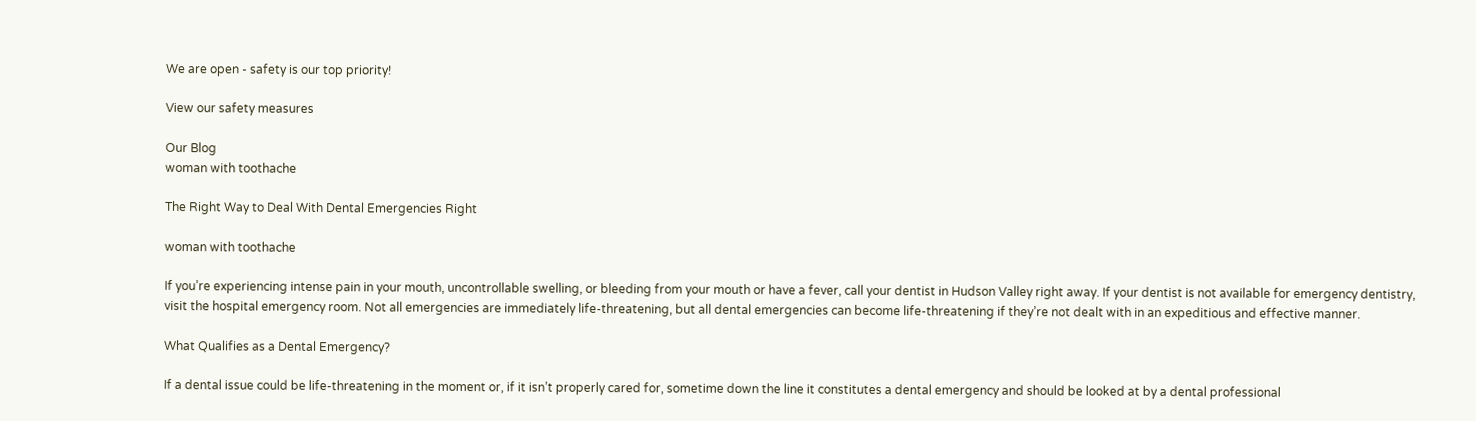We are open - safety is our top priority!

View our safety measures

Our Blog
woman with toothache

The Right Way to Deal With Dental Emergencies Right

woman with toothache

If you’re experiencing intense pain in your mouth, uncontrollable swelling, or bleeding from your mouth or have a fever, call your dentist in Hudson Valley right away. If your dentist is not available for emergency dentistry, visit the hospital emergency room. Not all emergencies are immediately life-threatening, but all dental emergencies can become life-threatening if they’re not dealt with in an expeditious and effective manner.

What Qualifies as a Dental Emergency?

If a dental issue could be life-threatening in the moment or, if it isn’t properly cared for, sometime down the line it constitutes a dental emergency and should be looked at by a dental professional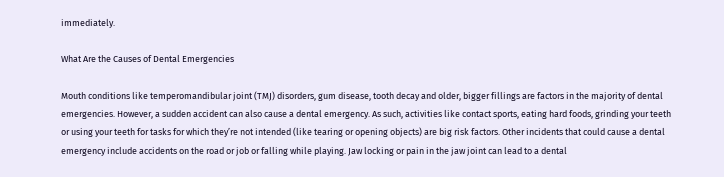immediately.

What Are the Causes of Dental Emergencies

Mouth conditions like temperomandibular joint (TMJ) disorders, gum disease, tooth decay and older, bigger fillings are factors in the majority of dental emergencies. However, a sudden accident can also cause a dental emergency. As such, activities like contact sports, eating hard foods, grinding your teeth or using your teeth for tasks for which they’re not intended (like tearing or opening objects) are big risk factors. Other incidents that could cause a dental emergency include accidents on the road or job or falling while playing. Jaw locking or pain in the jaw joint can lead to a dental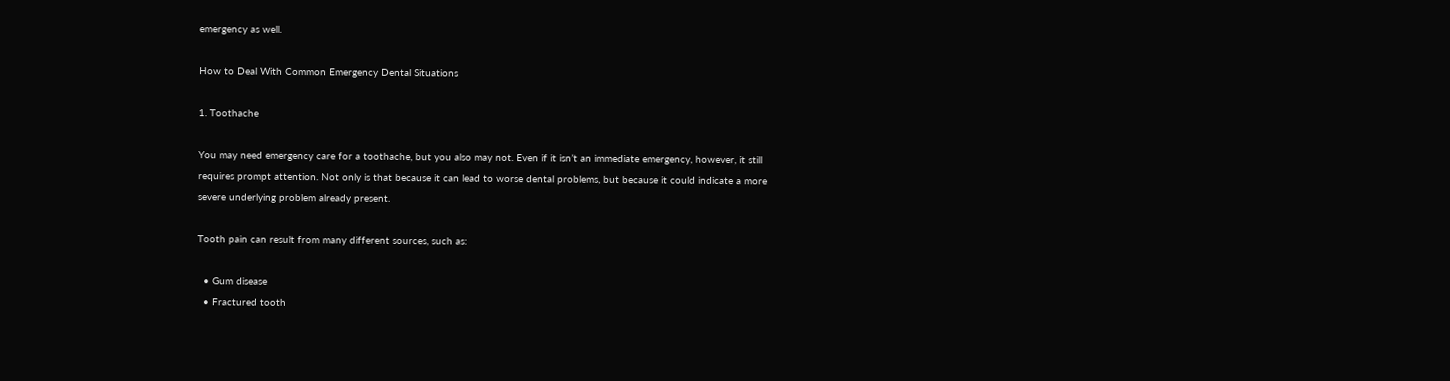emergency as well.

How to Deal With Common Emergency Dental Situations

1. Toothache

You may need emergency care for a toothache, but you also may not. Even if it isn’t an immediate emergency, however, it still requires prompt attention. Not only is that because it can lead to worse dental problems, but because it could indicate a more severe underlying problem already present.

Tooth pain can result from many different sources, such as:

  • Gum disease
  • Fractured tooth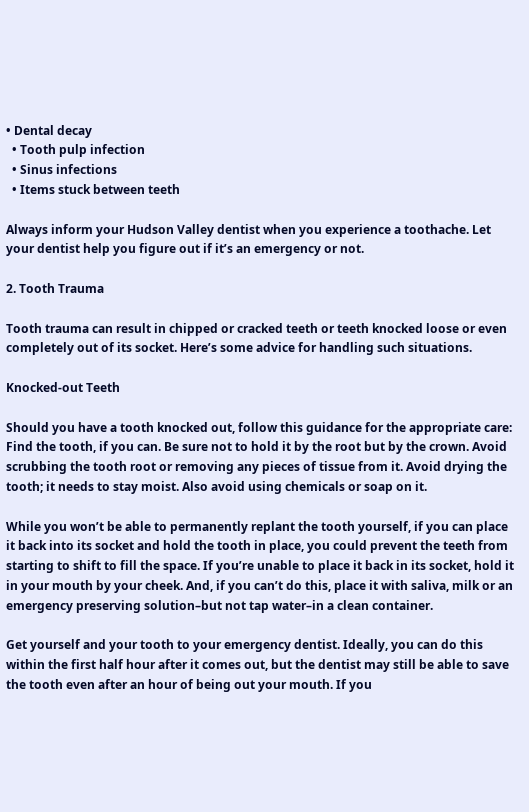• Dental decay
  • Tooth pulp infection
  • Sinus infections
  • Items stuck between teeth

Always inform your Hudson Valley dentist when you experience a toothache. Let your dentist help you figure out if it’s an emergency or not.

2. Tooth Trauma

Tooth trauma can result in chipped or cracked teeth or teeth knocked loose or even completely out of its socket. Here’s some advice for handling such situations.

Knocked-out Teeth

Should you have a tooth knocked out, follow this guidance for the appropriate care: Find the tooth, if you can. Be sure not to hold it by the root but by the crown. Avoid scrubbing the tooth root or removing any pieces of tissue from it. Avoid drying the tooth; it needs to stay moist. Also avoid using chemicals or soap on it.

While you won’t be able to permanently replant the tooth yourself, if you can place it back into its socket and hold the tooth in place, you could prevent the teeth from starting to shift to fill the space. If you’re unable to place it back in its socket, hold it in your mouth by your cheek. And, if you can’t do this, place it with saliva, milk or an emergency preserving solution–but not tap water–in a clean container.

Get yourself and your tooth to your emergency dentist. Ideally, you can do this within the first half hour after it comes out, but the dentist may still be able to save the tooth even after an hour of being out your mouth. If you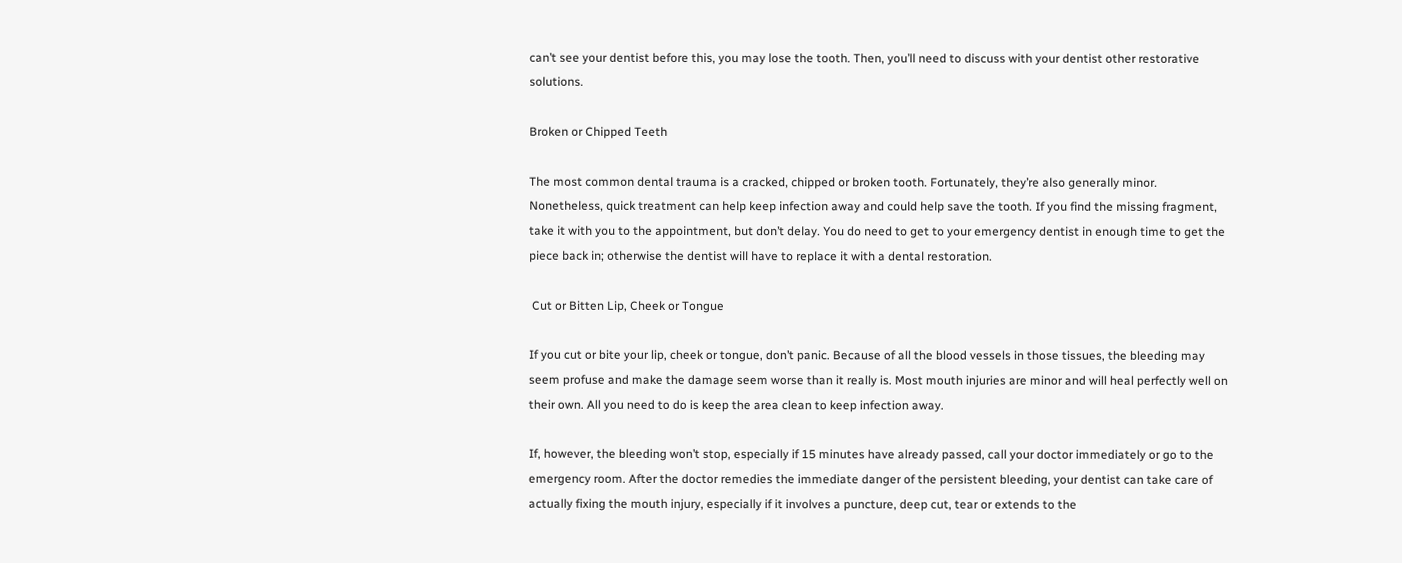can’t see your dentist before this, you may lose the tooth. Then, you’ll need to discuss with your dentist other restorative solutions.

Broken or Chipped Teeth

The most common dental trauma is a cracked, chipped or broken tooth. Fortunately, they’re also generally minor. Nonetheless, quick treatment can help keep infection away and could help save the tooth. If you find the missing fragment, take it with you to the appointment, but don’t delay. You do need to get to your emergency dentist in enough time to get the piece back in; otherwise the dentist will have to replace it with a dental restoration.

 Cut or Bitten Lip, Cheek or Tongue

If you cut or bite your lip, cheek or tongue, don’t panic. Because of all the blood vessels in those tissues, the bleeding may seem profuse and make the damage seem worse than it really is. Most mouth injuries are minor and will heal perfectly well on their own. All you need to do is keep the area clean to keep infection away.

If, however, the bleeding won’t stop, especially if 15 minutes have already passed, call your doctor immediately or go to the emergency room. After the doctor remedies the immediate danger of the persistent bleeding, your dentist can take care of actually fixing the mouth injury, especially if it involves a puncture, deep cut, tear or extends to the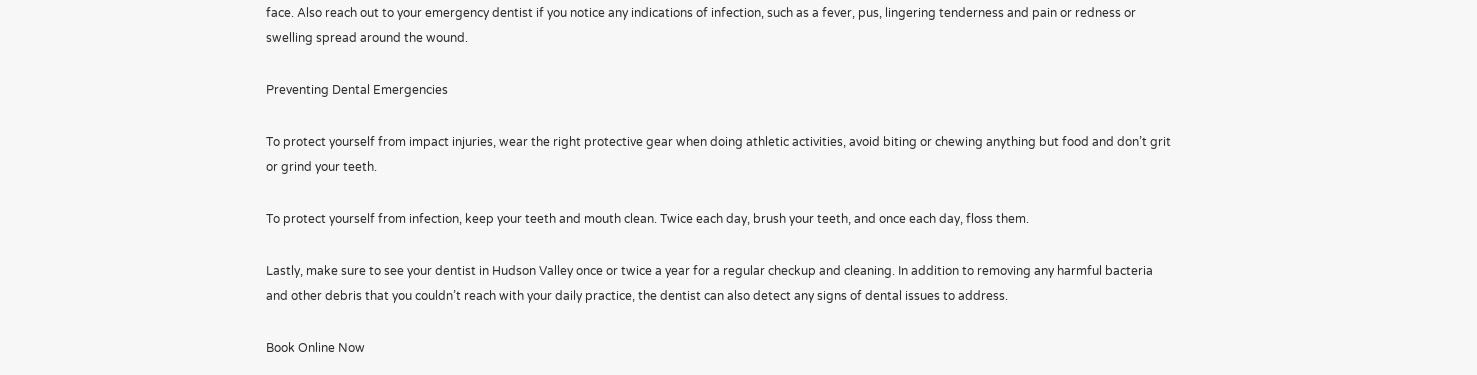face. Also reach out to your emergency dentist if you notice any indications of infection, such as a fever, pus, lingering tenderness and pain or redness or swelling spread around the wound.

Preventing Dental Emergencies

To protect yourself from impact injuries, wear the right protective gear when doing athletic activities, avoid biting or chewing anything but food and don’t grit or grind your teeth.

To protect yourself from infection, keep your teeth and mouth clean. Twice each day, brush your teeth, and once each day, floss them.

Lastly, make sure to see your dentist in Hudson Valley once or twice a year for a regular checkup and cleaning. In addition to removing any harmful bacteria and other debris that you couldn’t reach with your daily practice, the dentist can also detect any signs of dental issues to address.

Book Online Now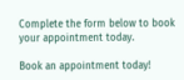Complete the form below to book your appointment today.

Book an appointment today!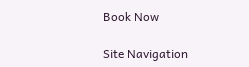Book Now

Site Navigation